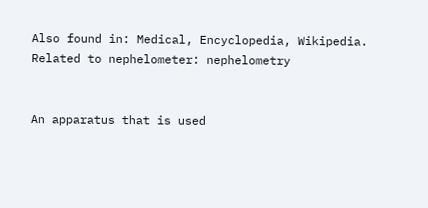Also found in: Medical, Encyclopedia, Wikipedia.
Related to nephelometer: nephelometry


An apparatus that is used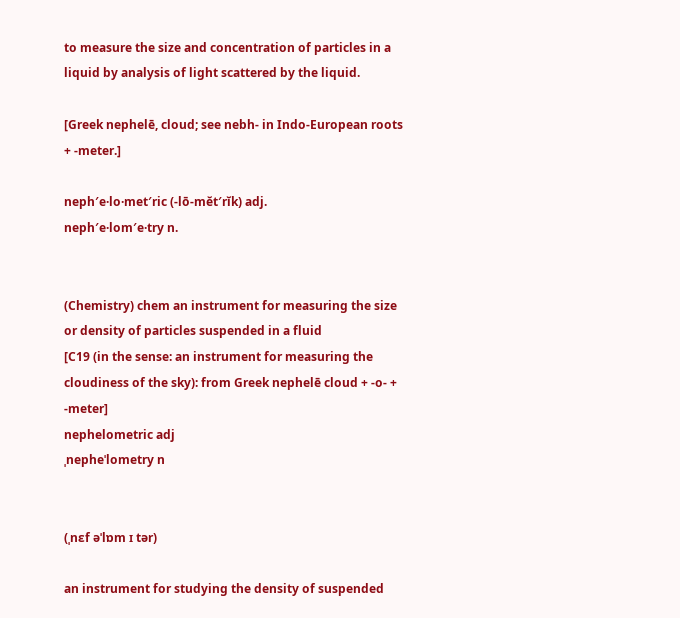to measure the size and concentration of particles in a liquid by analysis of light scattered by the liquid.

[Greek nephelē, cloud; see nebh- in Indo-European roots + -meter.]

neph′e·lo·met′ric (-lō-mĕt′rĭk) adj.
neph′e·lom′e·try n.


(Chemistry) chem an instrument for measuring the size or density of particles suspended in a fluid
[C19 (in the sense: an instrument for measuring the cloudiness of the sky): from Greek nephelē cloud + -o- + -meter]
nephelometric adj
ˌnepheˈlometry n


(ˌnɛf əˈlɒm ɪ tər)

an instrument for studying the density of suspended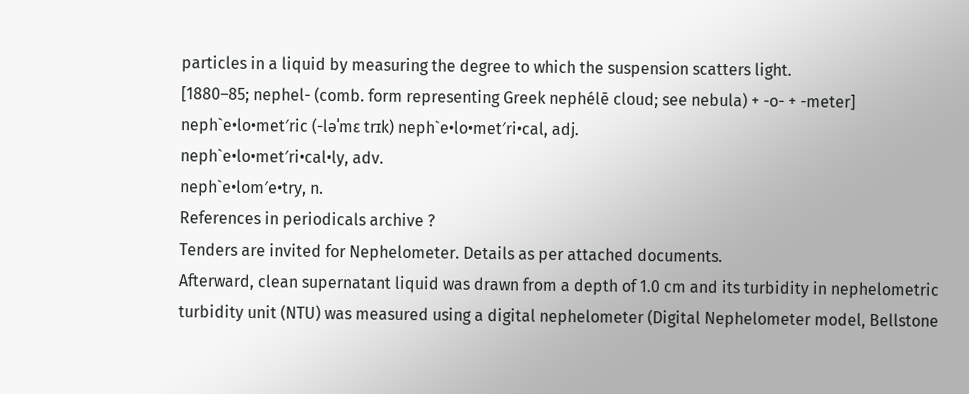particles in a liquid by measuring the degree to which the suspension scatters light.
[1880–85; nephel- (comb. form representing Greek nephélē cloud; see nebula) + -o- + -meter]
neph`e•lo•met′ric (-ləˈmɛ trɪk) neph`e•lo•met′ri•cal, adj.
neph`e•lo•met′ri•cal•ly, adv.
neph`e•lom′e•try, n.
References in periodicals archive ?
Tenders are invited for Nephelometer. Details as per attached documents.
Afterward, clean supernatant liquid was drawn from a depth of 1.0 cm and its turbidity in nephelometric turbidity unit (NTU) was measured using a digital nephelometer (Digital Nephelometer model, Bellstone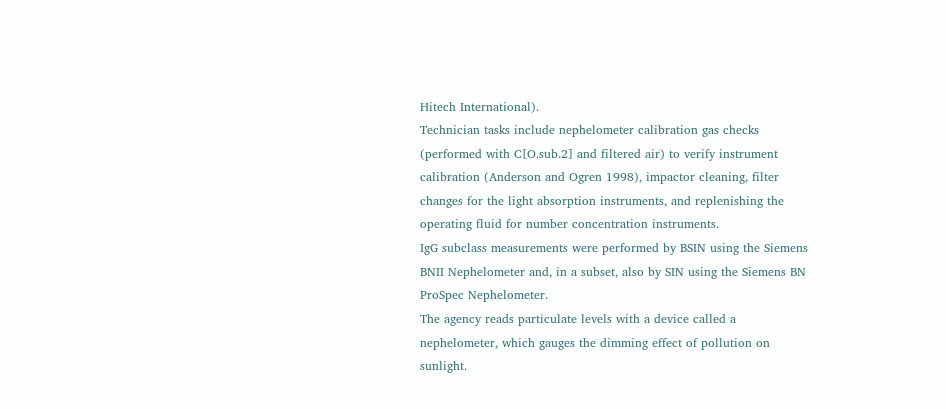Hitech International).
Technician tasks include nephelometer calibration gas checks (performed with C[O.sub.2] and filtered air) to verify instrument calibration (Anderson and Ogren 1998), impactor cleaning, filter changes for the light absorption instruments, and replenishing the operating fluid for number concentration instruments.
IgG subclass measurements were performed by BSIN using the Siemens BNII Nephelometer and, in a subset, also by SIN using the Siemens BN ProSpec Nephelometer.
The agency reads particulate levels with a device called a nephelometer, which gauges the dimming effect of pollution on sunlight.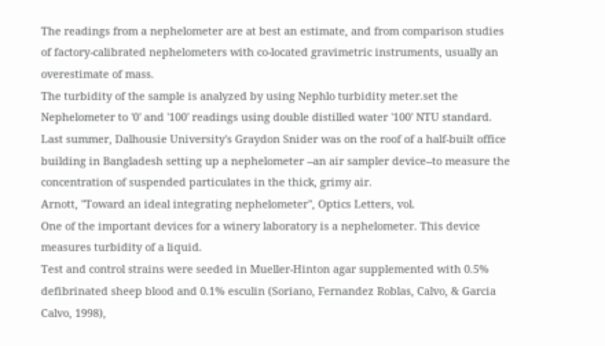The readings from a nephelometer are at best an estimate, and from comparison studies of factory-calibrated nephelometers with co-located gravimetric instruments, usually an overestimate of mass.
The turbidity of the sample is analyzed by using Nephlo turbidity meter.set the Nephelometer to '0' and '100' readings using double distilled water '100' NTU standard.
Last summer, Dalhousie University's Graydon Snider was on the roof of a half-built office building in Bangladesh setting up a nephelometer --an air sampler device--to measure the concentration of suspended particulates in the thick, grimy air.
Arnott, "Toward an ideal integrating nephelometer", Optics Letters, vol.
One of the important devices for a winery laboratory is a nephelometer. This device measures turbidity of a liquid.
Test and control strains were seeded in Mueller-Hinton agar supplemented with 0.5% defibrinated sheep blood and 0.1% esculin (Soriano, Fernandez Roblas, Calvo, & Garcia Calvo, 1998),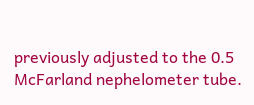previously adjusted to the 0.5 McFarland nephelometer tube.